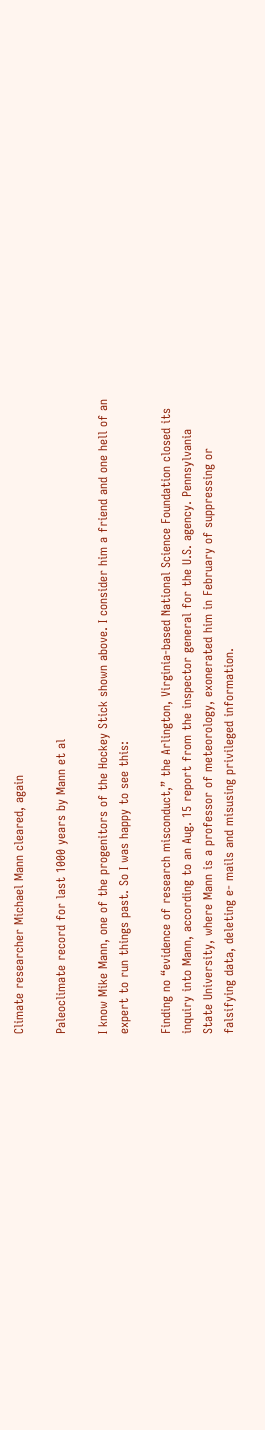Climate researcher Michael Mann cleared, again

Paleoclimate record for last 1000 years by Mann et al

I know Mike Mann, one of the progenitors of the Hockey Stick shown above. I consider him a friend and one hell of an expert to run things past. So I was happy to see this:

Finding no “evidence of research misconduct,” the Arlington, Virginia-based National Science Foundation closed its inquiry into Mann, according to an Aug. 15 report from the inspector general for the U.S. agency. Pennsylvania State University, where Mann is a professor of meteorology, exonerated him in February of suppressing or falsifying data, deleting e- mails and misusing privileged information.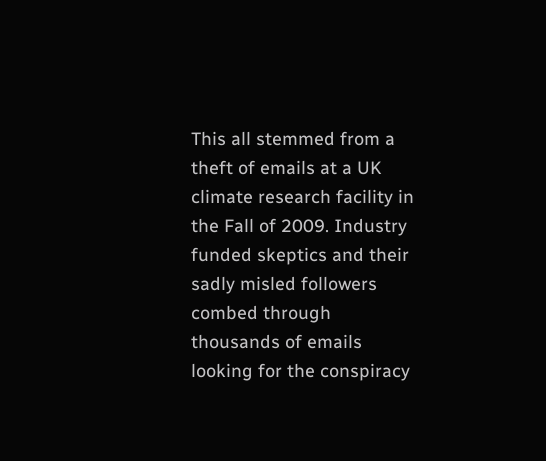This all stemmed from a theft of emails at a UK climate research facility in the Fall of 2009. Industry funded skeptics and their sadly misled followers combed through thousands of emails looking for the conspiracy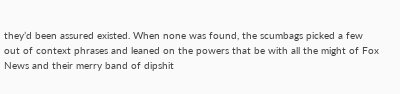they’d been assured existed. When none was found, the scumbags picked a few out of context phrases and leaned on the powers that be with all the might of Fox News and their merry band of dipshit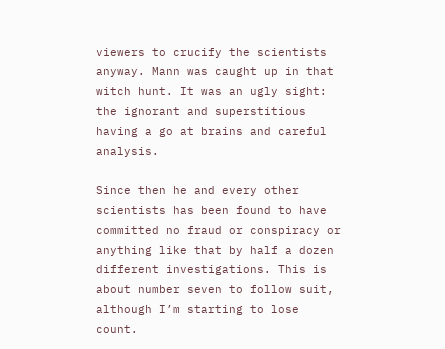viewers to crucify the scientists anyway. Mann was caught up in that witch hunt. It was an ugly sight: the ignorant and superstitious having a go at brains and careful analysis.

Since then he and every other scientists has been found to have committed no fraud or conspiracy or anything like that by half a dozen different investigations. This is about number seven to follow suit, although I’m starting to lose count.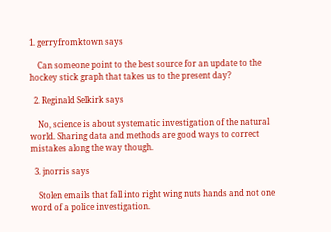1. gerryfromktown says

    Can someone point to the best source for an update to the hockey stick graph that takes us to the present day?

  2. Reginald Selkirk says

    No, science is about systematic investigation of the natural world. Sharing data and methods are good ways to correct mistakes along the way though.

  3. jnorris says

    Stolen emails that fall into right wing nuts hands and not one word of a police investigation.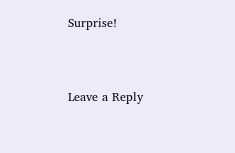Surprise!


Leave a Reply